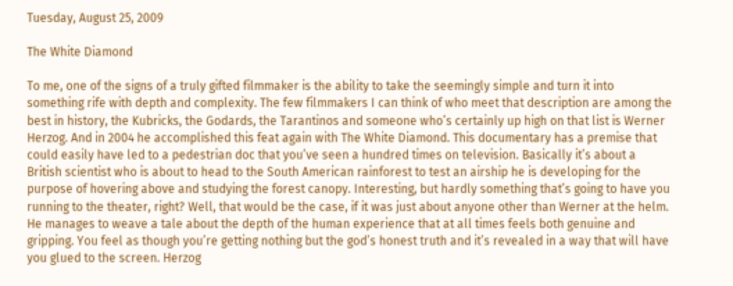Tuesday, August 25, 2009

The White Diamond

To me, one of the signs of a truly gifted filmmaker is the ability to take the seemingly simple and turn it into something rife with depth and complexity. The few filmmakers I can think of who meet that description are among the best in history, the Kubricks, the Godards, the Tarantinos and someone who’s certainly up high on that list is Werner Herzog. And in 2004 he accomplished this feat again with The White Diamond. This documentary has a premise that could easily have led to a pedestrian doc that you’ve seen a hundred times on television. Basically it’s about a British scientist who is about to head to the South American rainforest to test an airship he is developing for the purpose of hovering above and studying the forest canopy. Interesting, but hardly something that’s going to have you running to the theater, right? Well, that would be the case, if it was just about anyone other than Werner at the helm. He manages to weave a tale about the depth of the human experience that at all times feels both genuine and gripping. You feel as though you’re getting nothing but the god’s honest truth and it’s revealed in a way that will have you glued to the screen. Herzog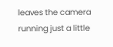leaves the camera running just a little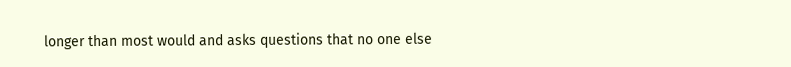longer than most would and asks questions that no one else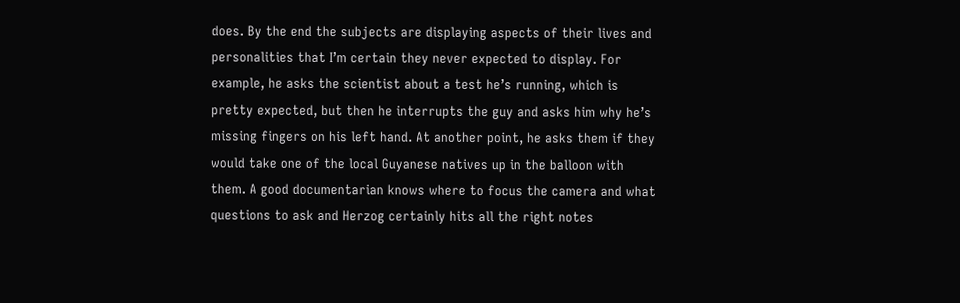does. By the end the subjects are displaying aspects of their lives and personalities that I’m certain they never expected to display. For example, he asks the scientist about a test he’s running, which is pretty expected, but then he interrupts the guy and asks him why he’s missing fingers on his left hand. At another point, he asks them if they would take one of the local Guyanese natives up in the balloon with them. A good documentarian knows where to focus the camera and what questions to ask and Herzog certainly hits all the right notes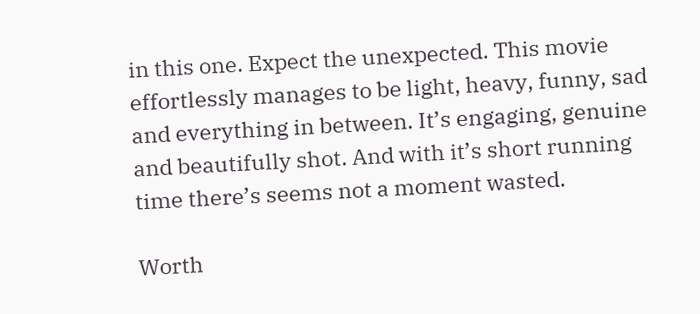in this one. Expect the unexpected. This movie effortlessly manages to be light, heavy, funny, sad and everything in between. It’s engaging, genuine and beautifully shot. And with it’s short running time there’s seems not a moment wasted.

Worth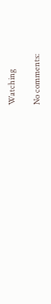Watching

No comments: